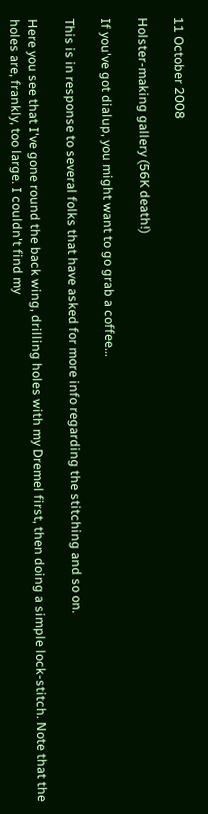11 October 2008

Holster-making gallery (56K death!)

If you've got dialup, you might want to go grab a coffee...

This is in response to several folks that have asked for more info regarding the stitching and so on.

Here you see that I've gone round the back wing, drilling holes with my Dremel first, then doing a simple lock-stitch. Note that the holes are, frankly, too large. I couldn't find my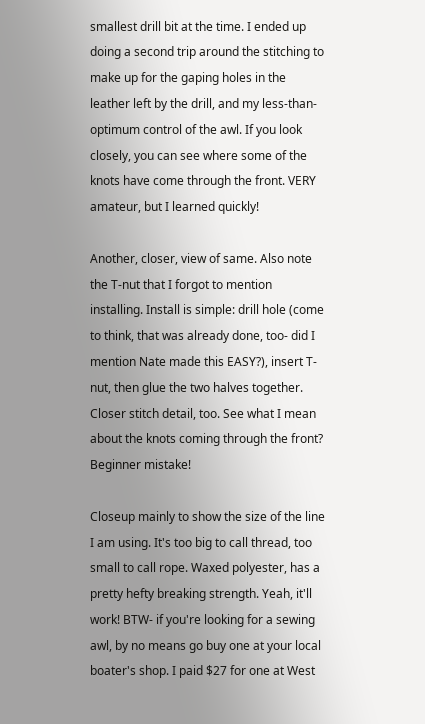smallest drill bit at the time. I ended up doing a second trip around the stitching to make up for the gaping holes in the leather left by the drill, and my less-than-optimum control of the awl. If you look closely, you can see where some of the knots have come through the front. VERY amateur, but I learned quickly!

Another, closer, view of same. Also note the T-nut that I forgot to mention installing. Install is simple: drill hole (come to think, that was already done, too- did I mention Nate made this EASY?), insert T-nut, then glue the two halves together. Closer stitch detail, too. See what I mean about the knots coming through the front? Beginner mistake!

Closeup mainly to show the size of the line I am using. It's too big to call thread, too small to call rope. Waxed polyester, has a pretty hefty breaking strength. Yeah, it'll work! BTW- if you're looking for a sewing awl, by no means go buy one at your local boater's shop. I paid $27 for one at West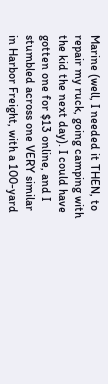Marine (well, I needed it THEN, to repair my ruck, going camping with the kid the next day). I could have gotten one for $13 online, and I stumbled across one VERY similar in Harbor Freight, with a 100-yard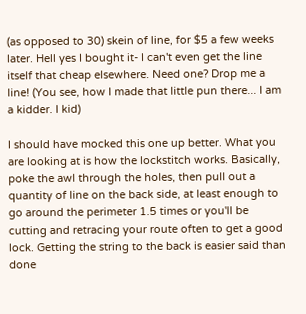(as opposed to 30) skein of line, for $5 a few weeks later. Hell yes I bought it- I can't even get the line itself that cheap elsewhere. Need one? Drop me a line! (You see, how I made that little pun there... I am a kidder. I kid)

I should have mocked this one up better. What you are looking at is how the lockstitch works. Basically, poke the awl through the holes, then pull out a quantity of line on the back side, at least enough to go around the perimeter 1.5 times or you'll be cutting and retracing your route often to get a good lock. Getting the string to the back is easier said than done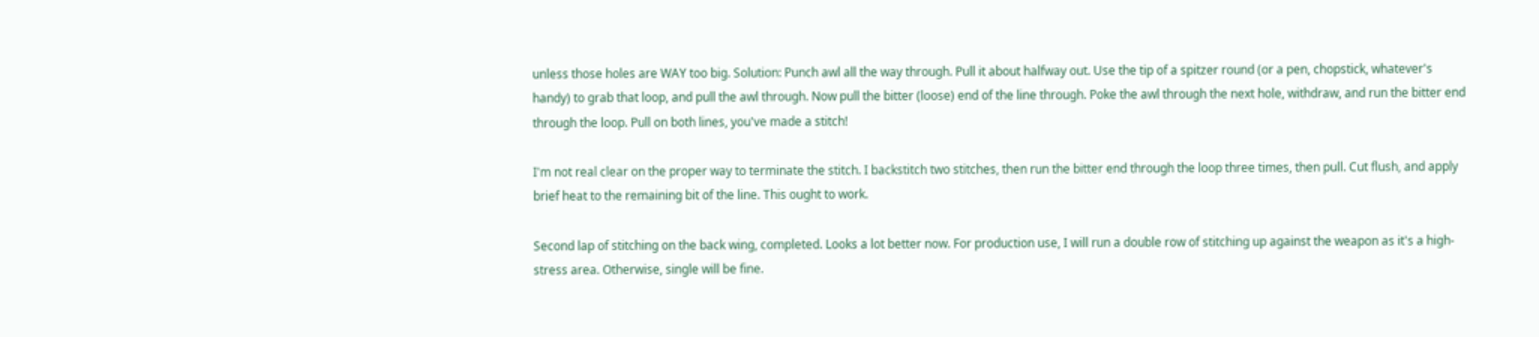unless those holes are WAY too big. Solution: Punch awl all the way through. Pull it about halfway out. Use the tip of a spitzer round (or a pen, chopstick, whatever's handy) to grab that loop, and pull the awl through. Now pull the bitter (loose) end of the line through. Poke the awl through the next hole, withdraw, and run the bitter end through the loop. Pull on both lines, you've made a stitch!

I'm not real clear on the proper way to terminate the stitch. I backstitch two stitches, then run the bitter end through the loop three times, then pull. Cut flush, and apply brief heat to the remaining bit of the line. This ought to work.

Second lap of stitching on the back wing, completed. Looks a lot better now. For production use, I will run a double row of stitching up against the weapon as it's a high-stress area. Otherwise, single will be fine.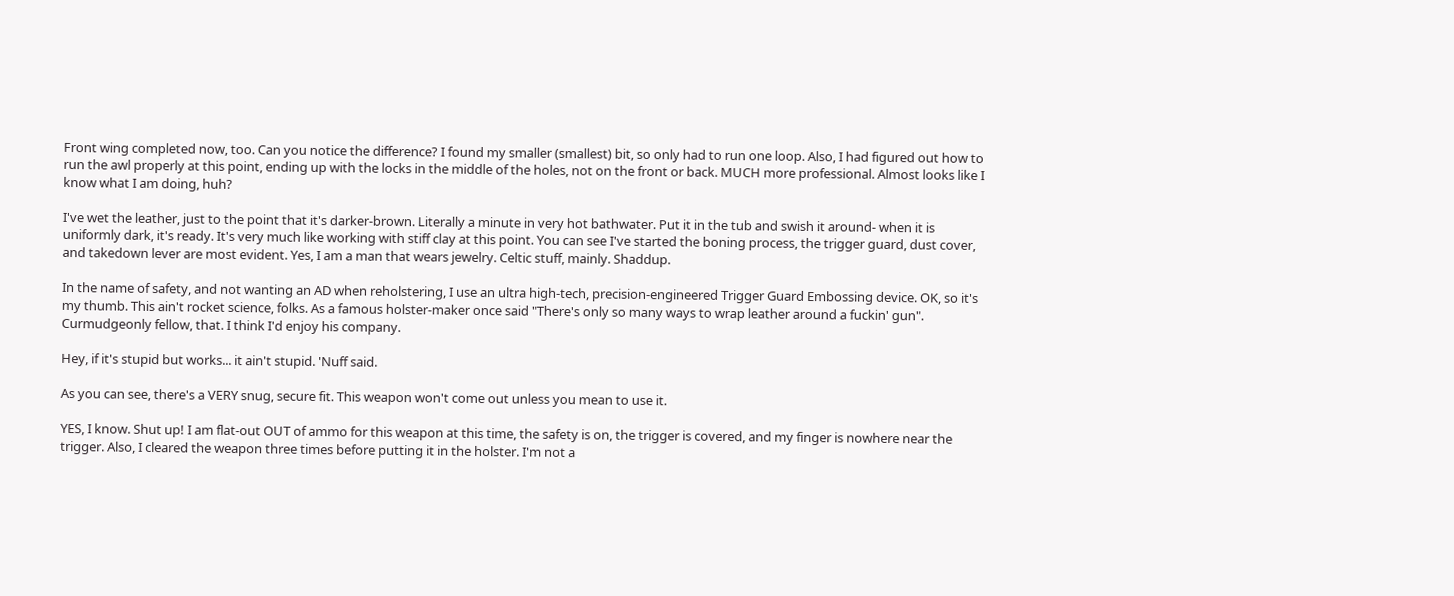Front wing completed now, too. Can you notice the difference? I found my smaller (smallest) bit, so only had to run one loop. Also, I had figured out how to run the awl properly at this point, ending up with the locks in the middle of the holes, not on the front or back. MUCH more professional. Almost looks like I know what I am doing, huh?

I've wet the leather, just to the point that it's darker-brown. Literally a minute in very hot bathwater. Put it in the tub and swish it around- when it is uniformly dark, it's ready. It's very much like working with stiff clay at this point. You can see I've started the boning process, the trigger guard, dust cover, and takedown lever are most evident. Yes, I am a man that wears jewelry. Celtic stuff, mainly. Shaddup.

In the name of safety, and not wanting an AD when reholstering, I use an ultra high-tech, precision-engineered Trigger Guard Embossing device. OK, so it's my thumb. This ain't rocket science, folks. As a famous holster-maker once said "There's only so many ways to wrap leather around a fuckin' gun". Curmudgeonly fellow, that. I think I'd enjoy his company.

Hey, if it's stupid but works... it ain't stupid. 'Nuff said.

As you can see, there's a VERY snug, secure fit. This weapon won't come out unless you mean to use it.

YES, I know. Shut up! I am flat-out OUT of ammo for this weapon at this time, the safety is on, the trigger is covered, and my finger is nowhere near the trigger. Also, I cleared the weapon three times before putting it in the holster. I'm not a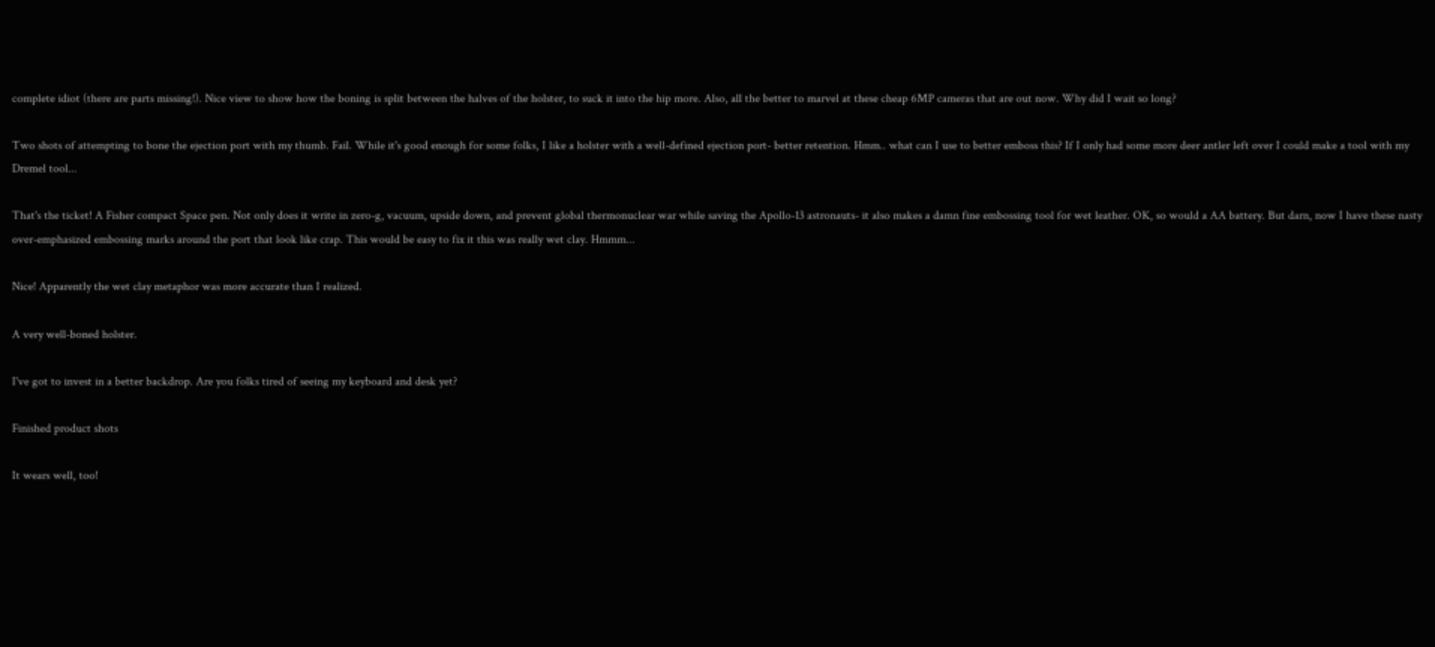complete idiot (there are parts missing!). Nice view to show how the boning is split between the halves of the holster, to suck it into the hip more. Also, all the better to marvel at these cheap 6MP cameras that are out now. Why did I wait so long?

Two shots of attempting to bone the ejection port with my thumb. Fail. While it's good enough for some folks, I like a holster with a well-defined ejection port- better retention. Hmm.. what can I use to better emboss this? If I only had some more deer antler left over I could make a tool with my Dremel tool...

That's the ticket! A Fisher compact Space pen. Not only does it write in zero-g, vacuum, upside down, and prevent global thermonuclear war while saving the Apollo-13 astronauts- it also makes a damn fine embossing tool for wet leather. OK, so would a AA battery. But darn, now I have these nasty over-emphasized embossing marks around the port that look like crap. This would be easy to fix it this was really wet clay. Hmmm...

Nice! Apparently the wet clay metaphor was more accurate than I realized.

A very well-boned holster.

I've got to invest in a better backdrop. Are you folks tired of seeing my keyboard and desk yet?

Finished product shots

It wears well, too!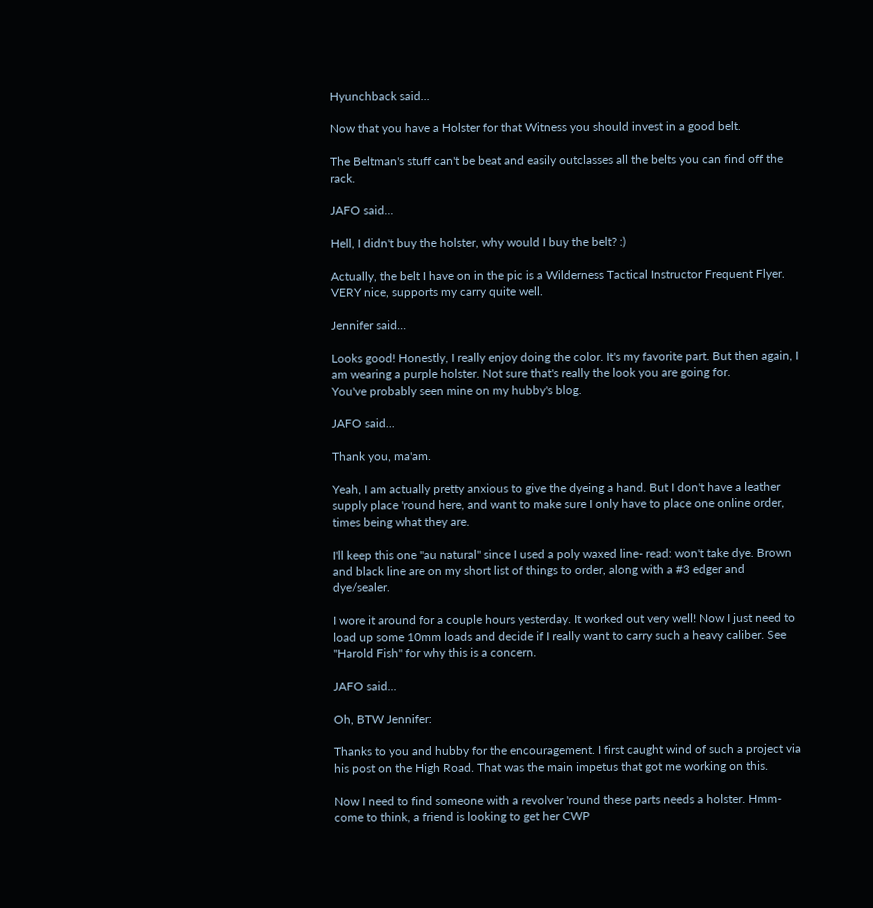Hyunchback said...

Now that you have a Holster for that Witness you should invest in a good belt.

The Beltman's stuff can't be beat and easily outclasses all the belts you can find off the rack.

JAFO said...

Hell, I didn't buy the holster, why would I buy the belt? :)

Actually, the belt I have on in the pic is a Wilderness Tactical Instructor Frequent Flyer. VERY nice, supports my carry quite well.

Jennifer said...

Looks good! Honestly, I really enjoy doing the color. It's my favorite part. But then again, I am wearing a purple holster. Not sure that's really the look you are going for.
You've probably seen mine on my hubby's blog.

JAFO said...

Thank you, ma'am.

Yeah, I am actually pretty anxious to give the dyeing a hand. But I don't have a leather supply place 'round here, and want to make sure I only have to place one online order, times being what they are.

I'll keep this one "au natural" since I used a poly waxed line- read: won't take dye. Brown and black line are on my short list of things to order, along with a #3 edger and dye/sealer.

I wore it around for a couple hours yesterday. It worked out very well! Now I just need to load up some 10mm loads and decide if I really want to carry such a heavy caliber. See "Harold Fish" for why this is a concern.

JAFO said...

Oh, BTW Jennifer:

Thanks to you and hubby for the encouragement. I first caught wind of such a project via his post on the High Road. That was the main impetus that got me working on this.

Now I need to find someone with a revolver 'round these parts needs a holster. Hmm- come to think, a friend is looking to get her CWP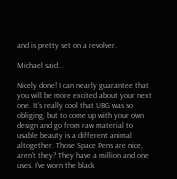and is pretty set on a revolver.

Michael said...

Nicely done! I can nearly guarantee that you will be more excited about your next one. It's really cool that UBG was so obliging, but to come up with your own design and go from raw material to usable beauty is a different animal altogether. Those Space Pens are nice, aren't they? They have a million and one uses. I've worn the black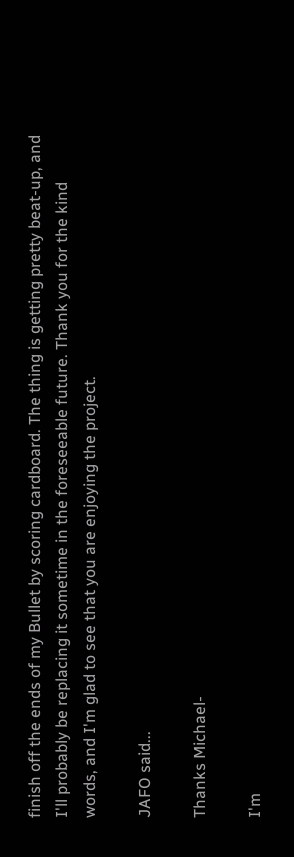finish off the ends of my Bullet by scoring cardboard. The thing is getting pretty beat-up, and I'll probably be replacing it sometime in the foreseeable future. Thank you for the kind words, and I'm glad to see that you are enjoying the project.

JAFO said...

Thanks Michael-

I'm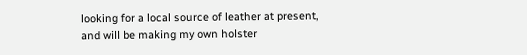looking for a local source of leather at present, and will be making my own holster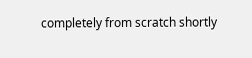completely from scratch shortly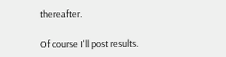thereafter.

Of course I'll post results.